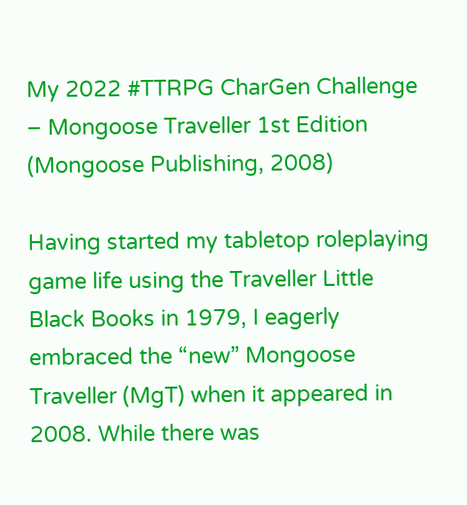My 2022 #TTRPG CharGen Challenge – Mongoose Traveller 1st Edition (Mongoose Publishing, 2008)

Having started my tabletop roleplaying game life using the Traveller Little Black Books in 1979, I eagerly embraced the “new” Mongoose Traveller (MgT) when it appeared in 2008. While there was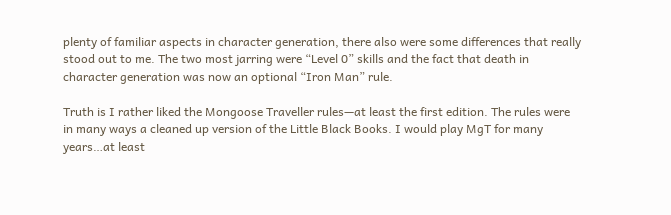plenty of familiar aspects in character generation, there also were some differences that really stood out to me. The two most jarring were “Level 0” skills and the fact that death in character generation was now an optional “Iron Man” rule.

Truth is I rather liked the Mongoose Traveller rules—at least the first edition. The rules were in many ways a cleaned up version of the Little Black Books. I would play MgT for many years…at least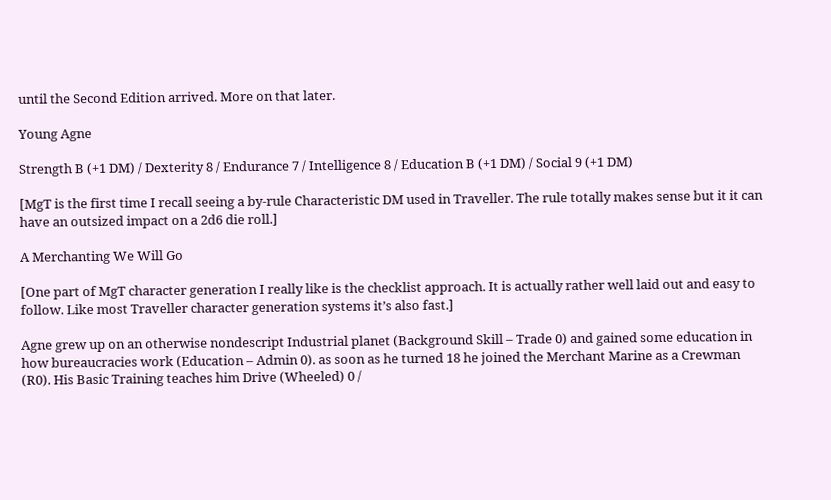until the Second Edition arrived. More on that later.

Young Agne

Strength B (+1 DM) / Dexterity 8 / Endurance 7 / Intelligence 8 / Education B (+1 DM) / Social 9 (+1 DM)

[MgT is the first time I recall seeing a by-rule Characteristic DM used in Traveller. The rule totally makes sense but it it can have an outsized impact on a 2d6 die roll.]

A Merchanting We Will Go

[One part of MgT character generation I really like is the checklist approach. It is actually rather well laid out and easy to follow. Like most Traveller character generation systems it’s also fast.]

Agne grew up on an otherwise nondescript Industrial planet (Background Skill – Trade 0) and gained some education in how bureaucracies work (Education – Admin 0). as soon as he turned 18 he joined the Merchant Marine as a Crewman (R0). His Basic Training teaches him Drive (Wheeled) 0 /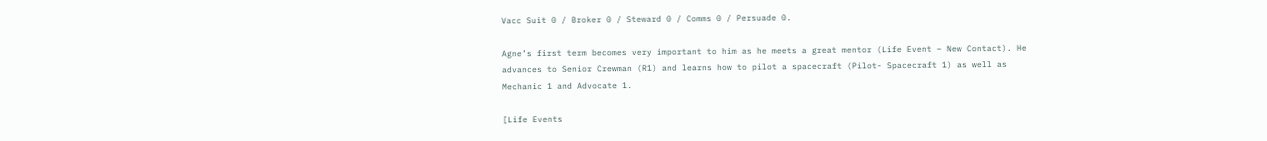Vacc Suit 0 / Broker 0 / Steward 0 / Comms 0 / Persuade 0.

Agne’s first term becomes very important to him as he meets a great mentor (Life Event – New Contact). He advances to Senior Crewman (R1) and learns how to pilot a spacecraft (Pilot- Spacecraft 1) as well as Mechanic 1 and Advocate 1.

[Life Events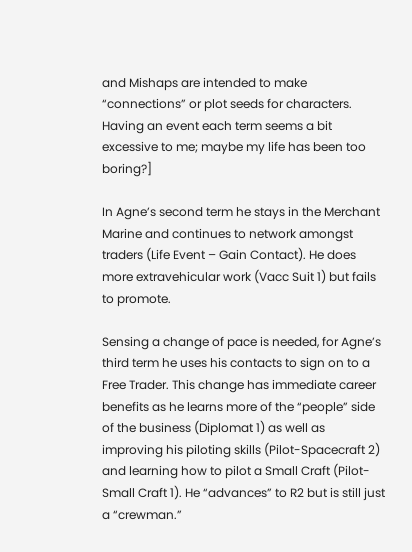and Mishaps are intended to make “connections” or plot seeds for characters. Having an event each term seems a bit excessive to me; maybe my life has been too boring?]

In Agne’s second term he stays in the Merchant Marine and continues to network amongst traders (Life Event – Gain Contact). He does more extravehicular work (Vacc Suit 1) but fails to promote.

Sensing a change of pace is needed, for Agne’s third term he uses his contacts to sign on to a Free Trader. This change has immediate career benefits as he learns more of the “people” side of the business (Diplomat 1) as well as improving his piloting skills (Pilot-Spacecraft 2) and learning how to pilot a Small Craft (Pilot-Small Craft 1). He “advances” to R2 but is still just a “crewman.”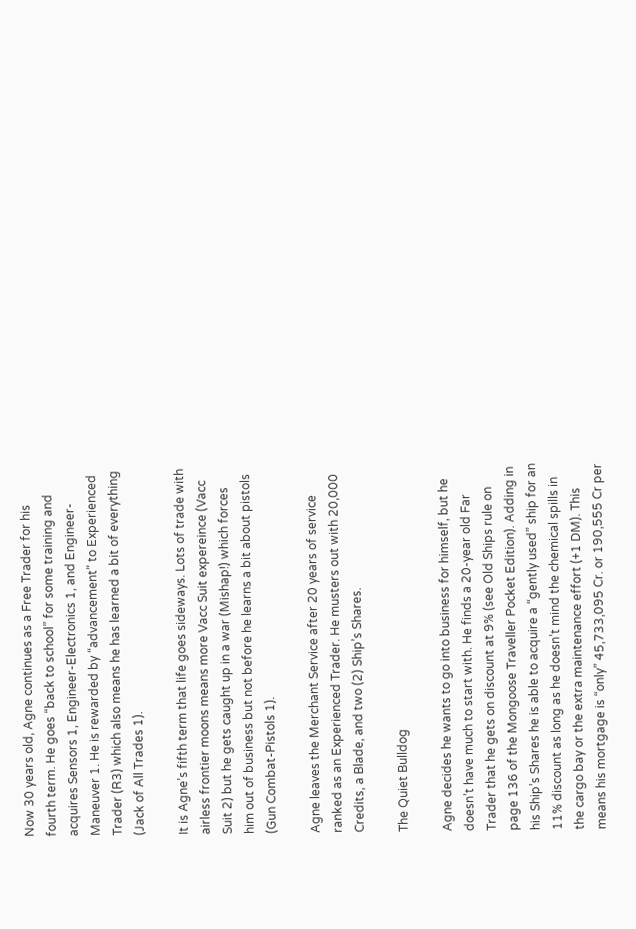Now 30 years old, Agne continues as a Free Trader for his fourth term. He goes “back to school” for some training and acquires Sensors 1, Engineer-Electronics 1, and Engineer-Maneuver 1. He is rewarded by “advancement” to Experienced Trader (R3) which also means he has learned a bit of everything (Jack of All Trades 1).

It is Agne’s fifth term that life goes sideways. Lots of trade with airless frontier moons means more Vacc Suit expereince (Vacc Suit 2) but he gets caught up in a war (Mishap!) which forces him out of business but not before he learns a bit about pistols (Gun Combat-Pistols 1).

Agne leaves the Merchant Service after 20 years of service ranked as an Experienced Trader. He musters out with 20,000 Credits, a Blade, and two (2) Ship’s Shares.

The Quiet Bulldog

Agne decides he wants to go into business for himself, but he doesn’t have much to start with. He finds a 20-year old Far Trader that he gets on discount at 9% (see Old Ships rule on page 136 of the Mongoose Traveller Pocket Edition). Adding in his Ship’s Shares he is able to acquire a “gently used” ship for an 11% discount as long as he doesn’t mind the chemical spills in the cargo bay or the extra maintenance effort (+1 DM). This means his mortgage is “only” 45,733,095 Cr. or 190,555 Cr per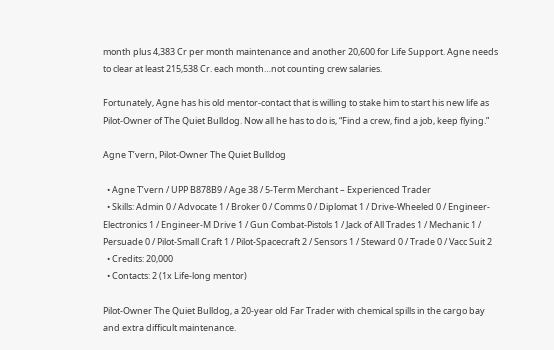month plus 4,383 Cr per month maintenance and another 20,600 for Life Support. Agne needs to clear at least 215,538 Cr. each month…not counting crew salaries.

Fortunately, Agne has his old mentor-contact that is willing to stake him to start his new life as Pilot-Owner of The Quiet Bulldog. Now all he has to do is, “Find a crew, find a job, keep flying.”

Agne T’vern, Pilot-Owner The Quiet Bulldog

  • Agne T’vern / UPP B878B9 / Age 38 / 5-Term Merchant – Experienced Trader
  • Skills: Admin 0 / Advocate 1 / Broker 0 / Comms 0 / Diplomat 1 / Drive-Wheeled 0 / Engineer-Electronics 1 / Engineer-M Drive 1 / Gun Combat-Pistols 1 / Jack of All Trades 1 / Mechanic 1 / Persuade 0 / Pilot-Small Craft 1 / Pilot-Spacecraft 2 / Sensors 1 / Steward 0 / Trade 0 / Vacc Suit 2
  • Credits: 20,000
  • Contacts: 2 (1x Life-long mentor)

Pilot-Owner The Quiet Bulldog, a 20-year old Far Trader with chemical spills in the cargo bay and extra difficult maintenance.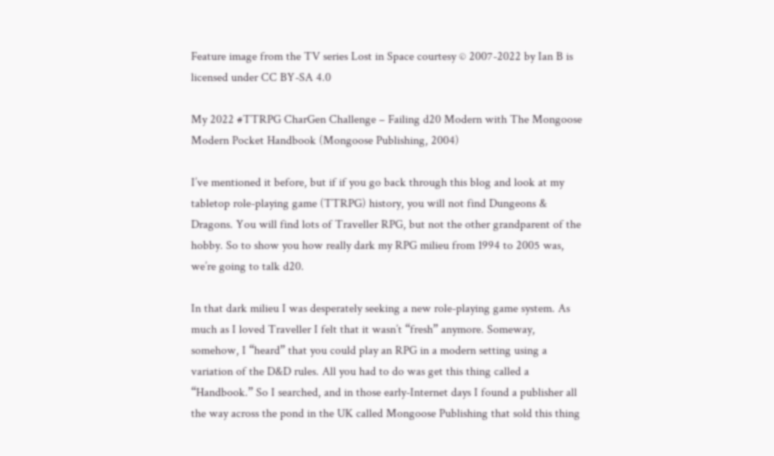Feature image from the TV series Lost in Space courtesy © 2007-2022 by Ian B is licensed under CC BY-SA 4.0

My 2022 #TTRPG CharGen Challenge – Failing d20 Modern with The Mongoose Modern Pocket Handbook (Mongoose Publishing, 2004)

I’ve mentioned it before, but if if you go back through this blog and look at my tabletop role-playing game (TTRPG) history, you will not find Dungeons & Dragons. You will find lots of Traveller RPG, but not the other grandparent of the hobby. So to show you how really dark my RPG milieu from 1994 to 2005 was, we’re going to talk d20.

In that dark milieu I was desperately seeking a new role-playing game system. As much as I loved Traveller I felt that it wasn’t “fresh” anymore. Someway, somehow, I “heard” that you could play an RPG in a modern setting using a variation of the D&D rules. All you had to do was get this thing called a “Handbook.” So I searched, and in those early-Internet days I found a publisher all the way across the pond in the UK called Mongoose Publishing that sold this thing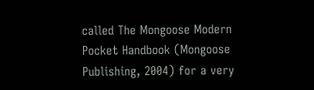called The Mongoose Modern Pocket Handbook (Mongoose Publishing, 2004) for a very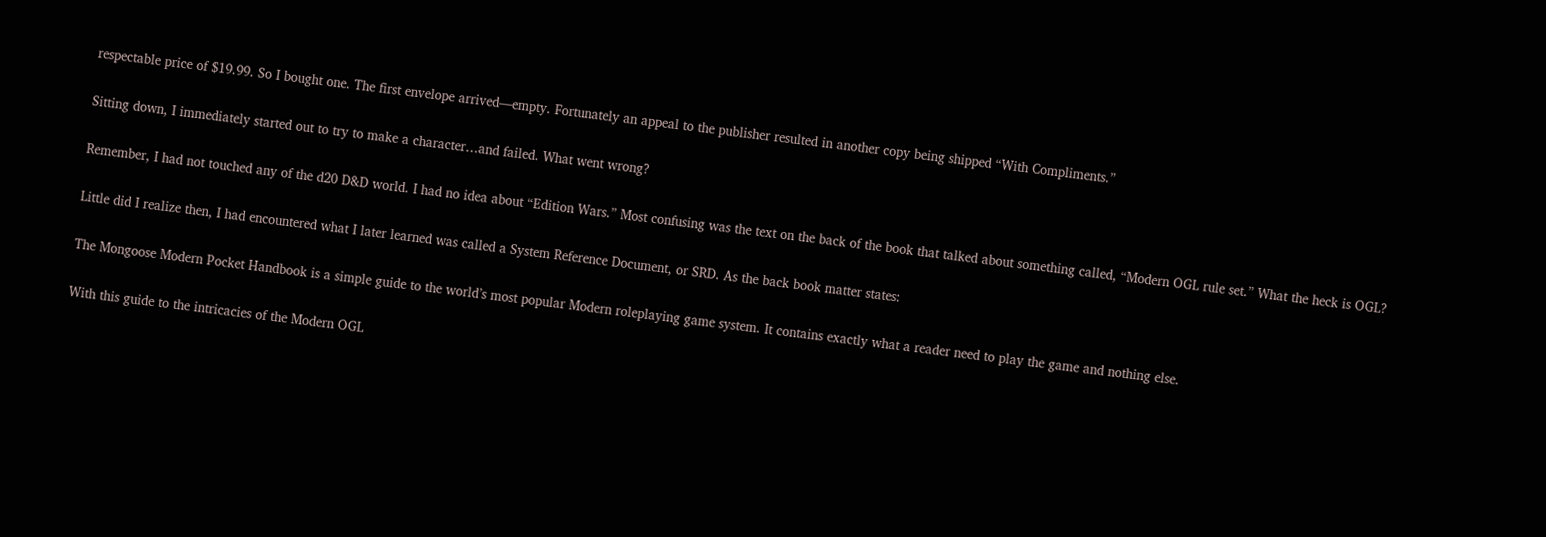respectable price of $19.99. So I bought one. The first envelope arrived—empty. Fortunately an appeal to the publisher resulted in another copy being shipped “With Compliments.”

Sitting down, I immediately started out to try to make a character…and failed. What went wrong?

Remember, I had not touched any of the d20 D&D world. I had no idea about “Edition Wars.” Most confusing was the text on the back of the book that talked about something called, “Modern OGL rule set.” What the heck is OGL?

Little did I realize then, I had encountered what I later learned was called a System Reference Document, or SRD. As the back book matter states:

The Mongoose Modern Pocket Handbook is a simple guide to the world’s most popular Modern roleplaying game system. It contains exactly what a reader need to play the game and nothing else.

With this guide to the intricacies of the Modern OGL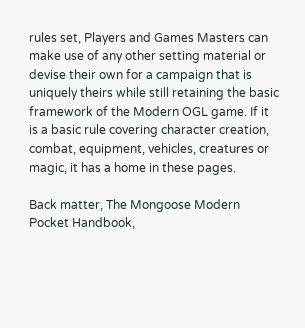rules set, Players and Games Masters can make use of any other setting material or devise their own for a campaign that is uniquely theirs while still retaining the basic framework of the Modern OGL game. If it is a basic rule covering character creation, combat, equipment, vehicles, creatures or magic, it has a home in these pages.

Back matter, The Mongoose Modern Pocket Handbook,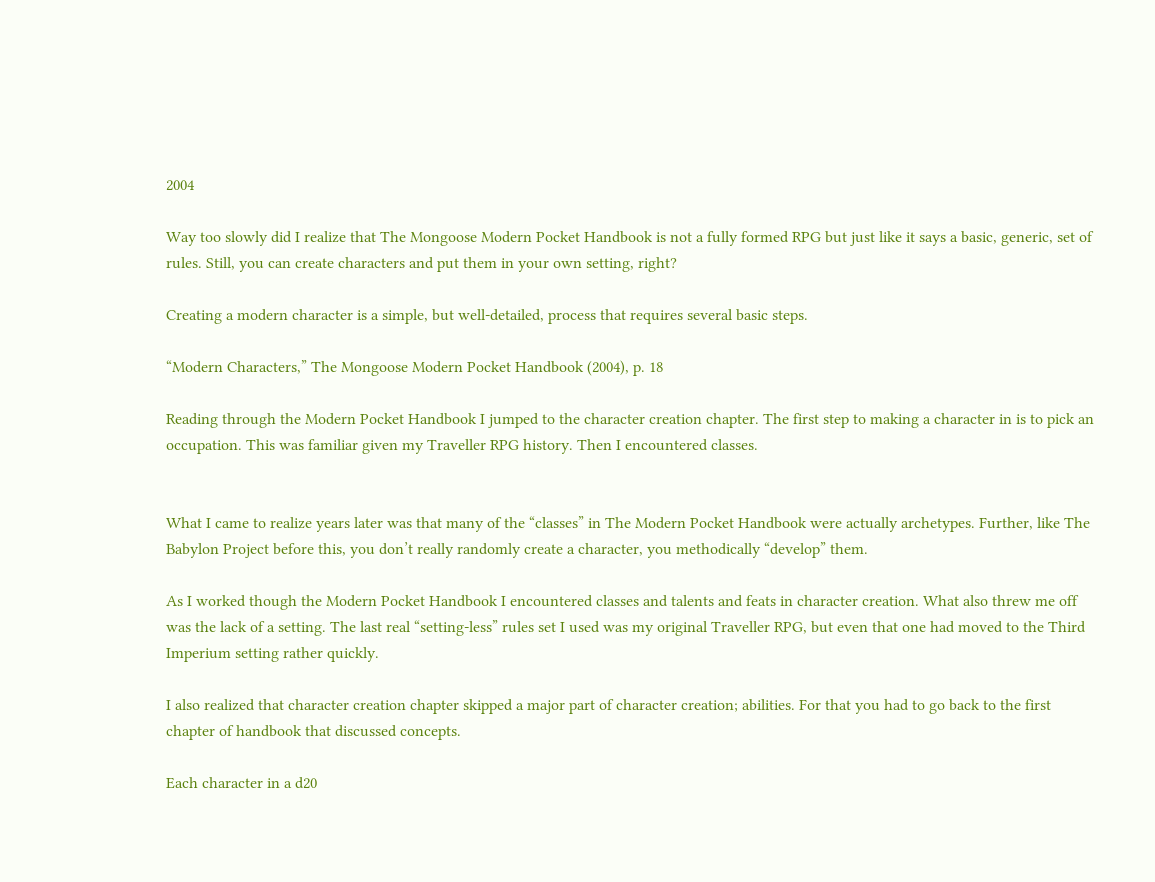2004

Way too slowly did I realize that The Mongoose Modern Pocket Handbook is not a fully formed RPG but just like it says a basic, generic, set of rules. Still, you can create characters and put them in your own setting, right?

Creating a modern character is a simple, but well-detailed, process that requires several basic steps.

“Modern Characters,” The Mongoose Modern Pocket Handbook (2004), p. 18

Reading through the Modern Pocket Handbook I jumped to the character creation chapter. The first step to making a character in is to pick an occupation. This was familiar given my Traveller RPG history. Then I encountered classes.


What I came to realize years later was that many of the “classes” in The Modern Pocket Handbook were actually archetypes. Further, like The Babylon Project before this, you don’t really randomly create a character, you methodically “develop” them.

As I worked though the Modern Pocket Handbook I encountered classes and talents and feats in character creation. What also threw me off was the lack of a setting. The last real “setting-less” rules set I used was my original Traveller RPG, but even that one had moved to the Third Imperium setting rather quickly.

I also realized that character creation chapter skipped a major part of character creation; abilities. For that you had to go back to the first chapter of handbook that discussed concepts.

Each character in a d20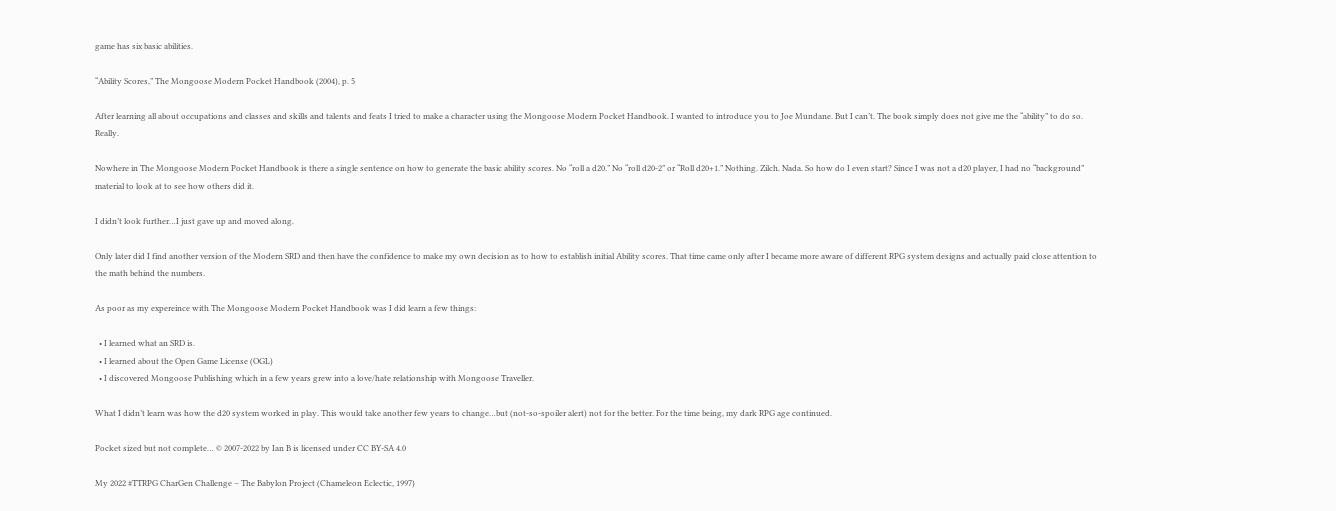game has six basic abilities.

“Ability Scores,” The Mongoose Modern Pocket Handbook (2004), p. 5

After learning all about occupations and classes and skills and talents and feats I tried to make a character using the Mongoose Modern Pocket Handbook. I wanted to introduce you to Joe Mundane. But I can’t. The book simply does not give me the “ability” to do so. Really.

Nowhere in The Mongoose Modern Pocket Handbook is there a single sentence on how to generate the basic ability scores. No “roll a d20.” No “roll d20-2” or “Roll d20+1.” Nothing. Zilch. Nada. So how do I even start? Since I was not a d20 player, I had no “background” material to look at to see how others did it.

I didn’t look further…I just gave up and moved along.

Only later did I find another version of the Modern SRD and then have the confidence to make my own decision as to how to establish initial Ability scores. That time came only after I became more aware of different RPG system designs and actually paid close attention to the math behind the numbers.

As poor as my expereince with The Mongoose Modern Pocket Handbook was I did learn a few things:

  • I learned what an SRD is.
  • I learned about the Open Game License (OGL)
  • I discovered Mongoose Publishing which in a few years grew into a love/hate relationship with Mongoose Traveller.

What I didn’t learn was how the d20 system worked in play. This would take another few years to change…but (not-so-spoiler alert) not for the better. For the time being, my dark RPG age continued.

Pocket sized but not complete… © 2007-2022 by Ian B is licensed under CC BY-SA 4.0

My 2022 #TTRPG CharGen Challenge – The Babylon Project (Chameleon Eclectic, 1997)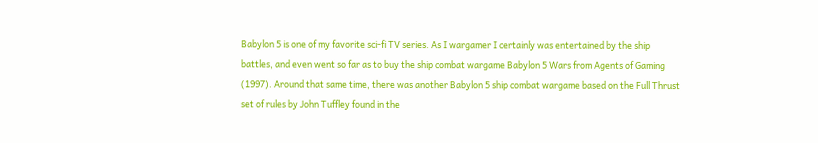Babylon 5 is one of my favorite sci-fi TV series. As I wargamer I certainly was entertained by the ship battles, and even went so far as to buy the ship combat wargame Babylon 5 Wars from Agents of Gaming (1997). Around that same time, there was another Babylon 5 ship combat wargame based on the Full Thrust set of rules by John Tuffley found in the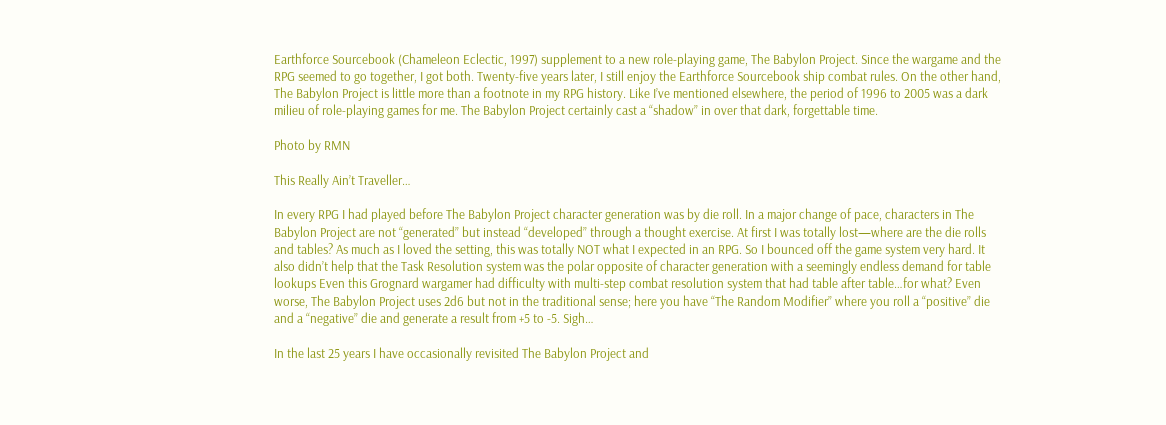Earthforce Sourcebook (Chameleon Eclectic, 1997) supplement to a new role-playing game, The Babylon Project. Since the wargame and the RPG seemed to go together, I got both. Twenty-five years later, I still enjoy the Earthforce Sourcebook ship combat rules. On the other hand, The Babylon Project is little more than a footnote in my RPG history. Like I’ve mentioned elsewhere, the period of 1996 to 2005 was a dark milieu of role-playing games for me. The Babylon Project certainly cast a “shadow” in over that dark, forgettable time.

Photo by RMN

This Really Ain’t Traveller…

In every RPG I had played before The Babylon Project character generation was by die roll. In a major change of pace, characters in The Babylon Project are not “generated” but instead “developed” through a thought exercise. At first I was totally lost—where are the die rolls and tables? As much as I loved the setting, this was totally NOT what I expected in an RPG. So I bounced off the game system very hard. It also didn’t help that the Task Resolution system was the polar opposite of character generation with a seemingly endless demand for table lookups Even this Grognard wargamer had difficulty with multi-step combat resolution system that had table after table…for what? Even worse, The Babylon Project uses 2d6 but not in the traditional sense; here you have “The Random Modifier” where you roll a “positive” die and a “negative” die and generate a result from +5 to -5. Sigh…

In the last 25 years I have occasionally revisited The Babylon Project and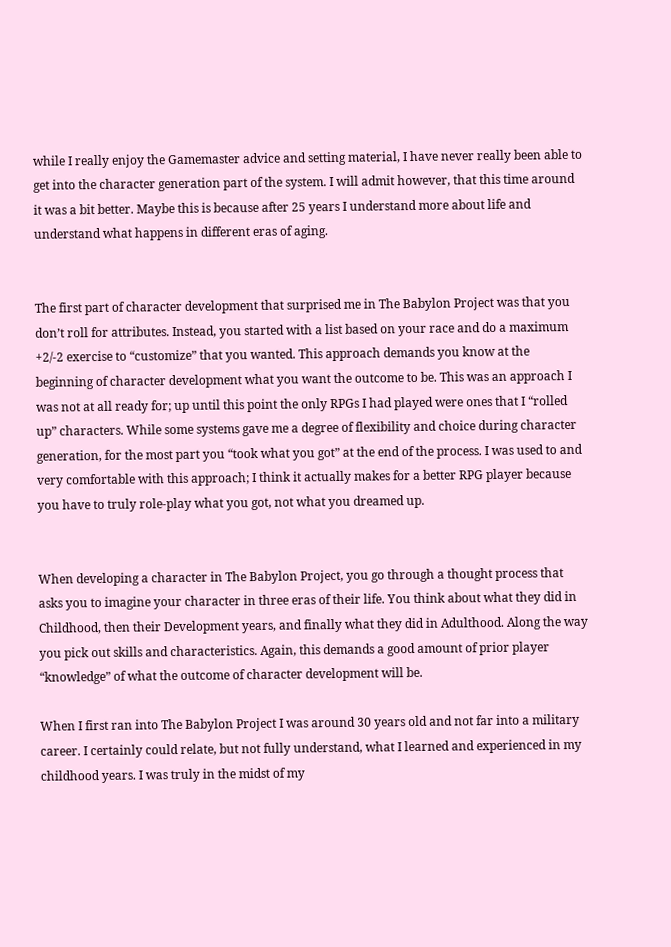while I really enjoy the Gamemaster advice and setting material, I have never really been able to get into the character generation part of the system. I will admit however, that this time around it was a bit better. Maybe this is because after 25 years I understand more about life and understand what happens in different eras of aging.


The first part of character development that surprised me in The Babylon Project was that you don’t roll for attributes. Instead, you started with a list based on your race and do a maximum +2/-2 exercise to “customize” that you wanted. This approach demands you know at the beginning of character development what you want the outcome to be. This was an approach I was not at all ready for; up until this point the only RPGs I had played were ones that I “rolled up” characters. While some systems gave me a degree of flexibility and choice during character generation, for the most part you “took what you got” at the end of the process. I was used to and very comfortable with this approach; I think it actually makes for a better RPG player because you have to truly role-play what you got, not what you dreamed up.


When developing a character in The Babylon Project, you go through a thought process that asks you to imagine your character in three eras of their life. You think about what they did in Childhood, then their Development years, and finally what they did in Adulthood. Along the way you pick out skills and characteristics. Again, this demands a good amount of prior player “knowledge” of what the outcome of character development will be.

When I first ran into The Babylon Project I was around 30 years old and not far into a military career. I certainly could relate, but not fully understand, what I learned and experienced in my childhood years. I was truly in the midst of my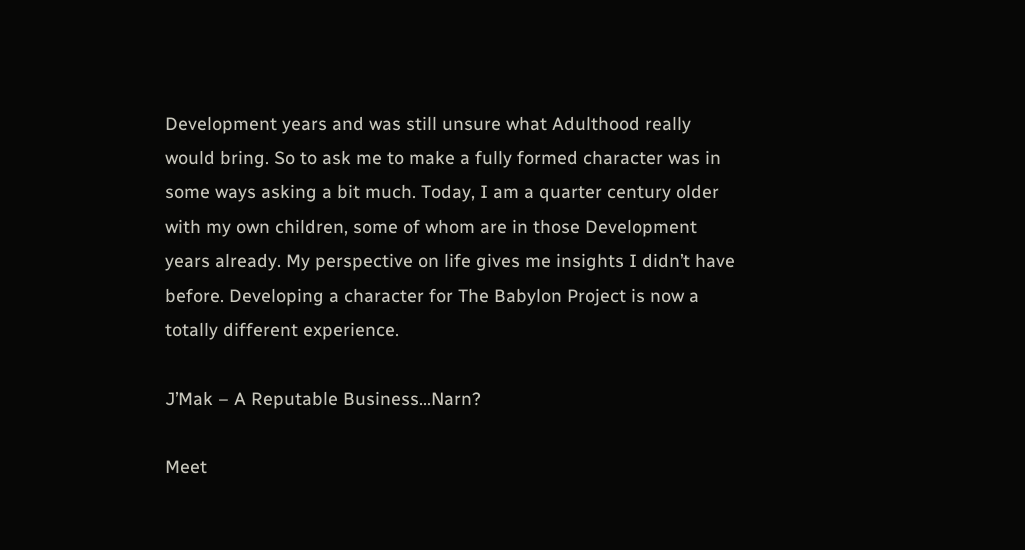Development years and was still unsure what Adulthood really would bring. So to ask me to make a fully formed character was in some ways asking a bit much. Today, I am a quarter century older with my own children, some of whom are in those Development years already. My perspective on life gives me insights I didn’t have before. Developing a character for The Babylon Project is now a totally different experience.

J’Mak – A Reputable Business…Narn?

Meet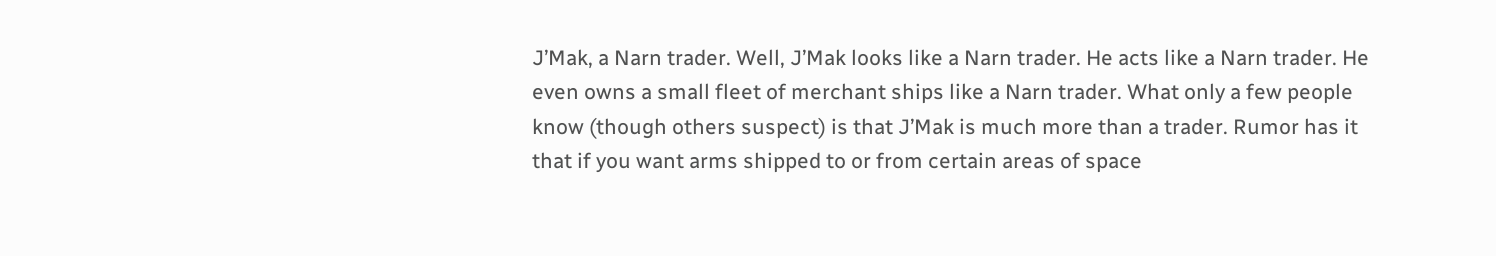J’Mak, a Narn trader. Well, J’Mak looks like a Narn trader. He acts like a Narn trader. He even owns a small fleet of merchant ships like a Narn trader. What only a few people know (though others suspect) is that J’Mak is much more than a trader. Rumor has it that if you want arms shipped to or from certain areas of space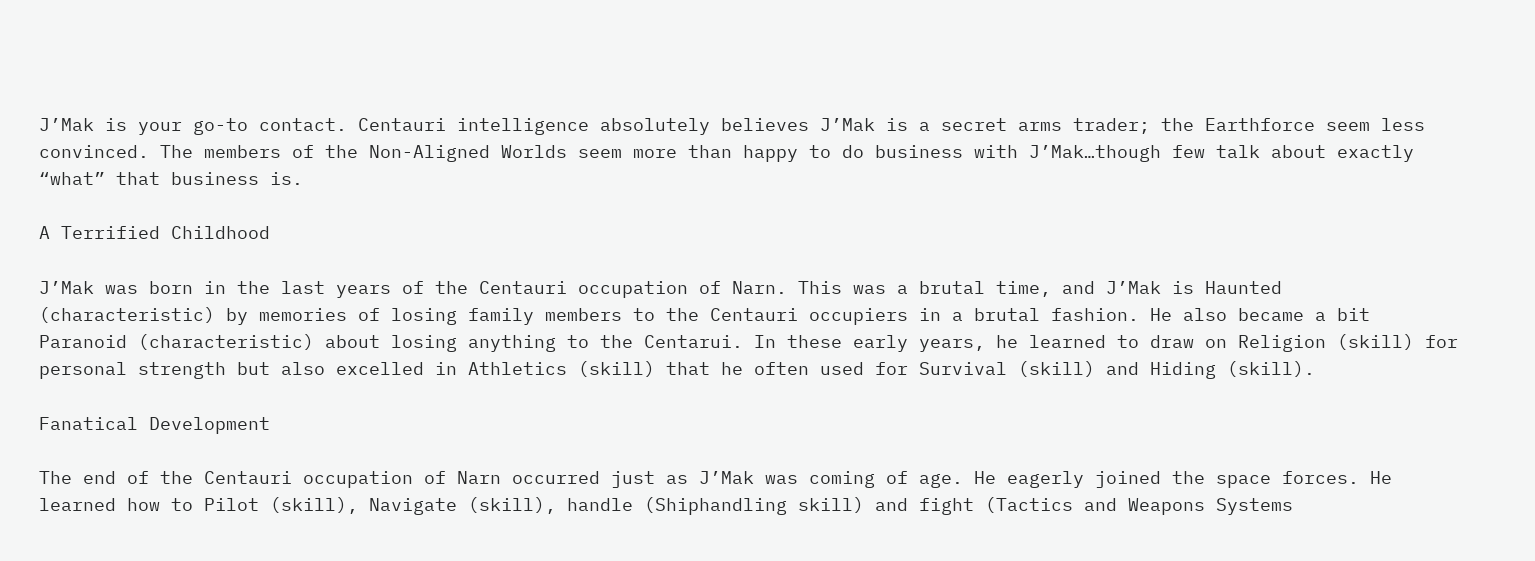J’Mak is your go-to contact. Centauri intelligence absolutely believes J’Mak is a secret arms trader; the Earthforce seem less convinced. The members of the Non-Aligned Worlds seem more than happy to do business with J’Mak…though few talk about exactly “what” that business is.

A Terrified Childhood

J’Mak was born in the last years of the Centauri occupation of Narn. This was a brutal time, and J’Mak is Haunted (characteristic) by memories of losing family members to the Centauri occupiers in a brutal fashion. He also became a bit Paranoid (characteristic) about losing anything to the Centarui. In these early years, he learned to draw on Religion (skill) for personal strength but also excelled in Athletics (skill) that he often used for Survival (skill) and Hiding (skill).

Fanatical Development

The end of the Centauri occupation of Narn occurred just as J’Mak was coming of age. He eagerly joined the space forces. He learned how to Pilot (skill), Navigate (skill), handle (Shiphandling skill) and fight (Tactics and Weapons Systems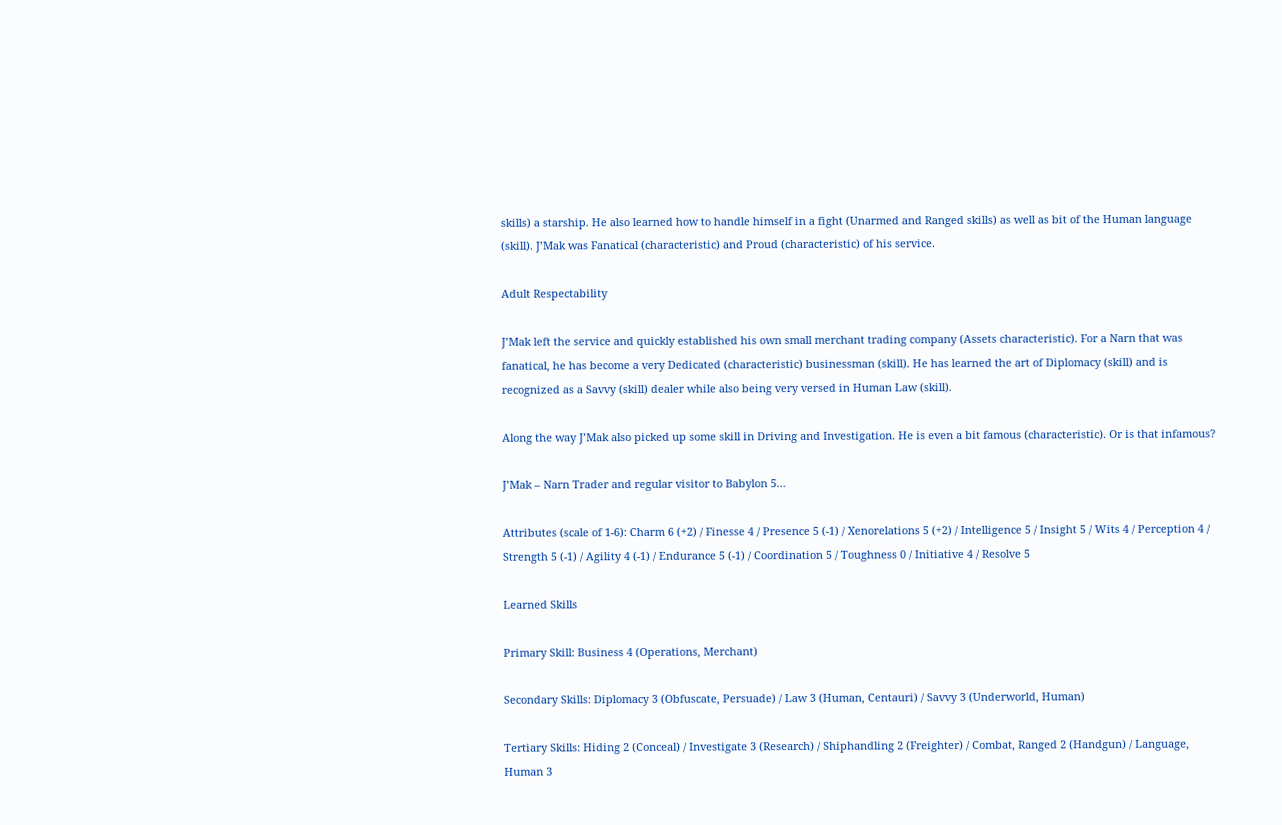skills) a starship. He also learned how to handle himself in a fight (Unarmed and Ranged skills) as well as bit of the Human language (skill). J’Mak was Fanatical (characteristic) and Proud (characteristic) of his service.

Adult Respectability

J’Mak left the service and quickly established his own small merchant trading company (Assets characteristic). For a Narn that was fanatical, he has become a very Dedicated (characteristic) businessman (skill). He has learned the art of Diplomacy (skill) and is recognized as a Savvy (skill) dealer while also being very versed in Human Law (skill).

Along the way J’Mak also picked up some skill in Driving and Investigation. He is even a bit famous (characteristic). Or is that infamous?

J’Mak – Narn Trader and regular visitor to Babylon 5…

Attributes (scale of 1-6): Charm 6 (+2) / Finesse 4 / Presence 5 (-1) / Xenorelations 5 (+2) / Intelligence 5 / Insight 5 / Wits 4 / Perception 4 / Strength 5 (-1) / Agility 4 (-1) / Endurance 5 (-1) / Coordination 5 / Toughness 0 / Initiative 4 / Resolve 5

Learned Skills

Primary Skill: Business 4 (Operations, Merchant)

Secondary Skills: Diplomacy 3 (Obfuscate, Persuade) / Law 3 (Human, Centauri) / Savvy 3 (Underworld, Human)

Tertiary Skills: Hiding 2 (Conceal) / Investigate 3 (Research) / Shiphandling 2 (Freighter) / Combat, Ranged 2 (Handgun) / Language, Human 3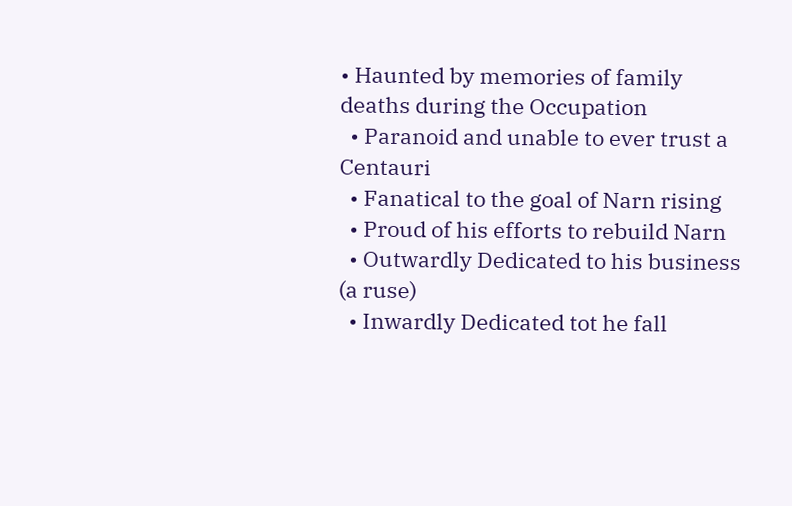• Haunted by memories of family deaths during the Occupation
  • Paranoid and unable to ever trust a Centauri
  • Fanatical to the goal of Narn rising
  • Proud of his efforts to rebuild Narn
  • Outwardly Dedicated to his business (a ruse)
  • Inwardly Dedicated tot he fall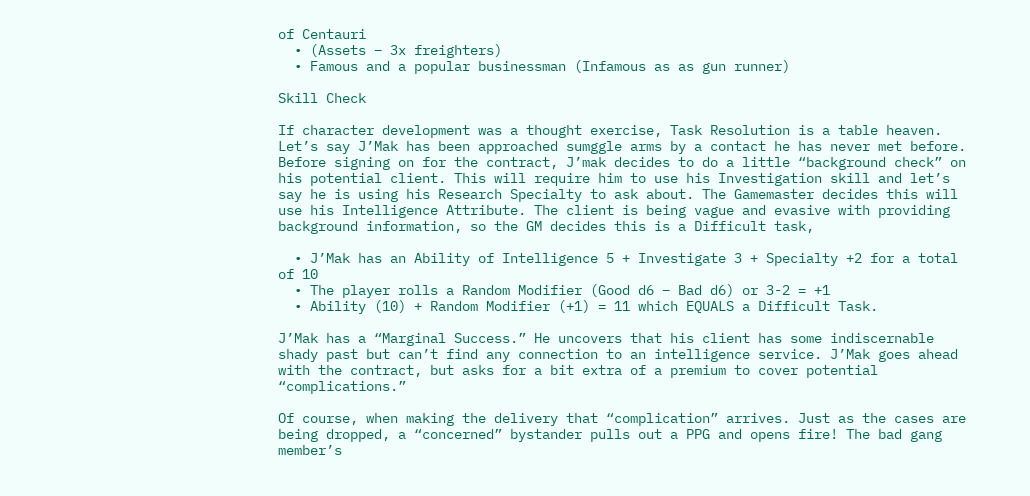of Centauri
  • (Assets – 3x freighters)
  • Famous and a popular businessman (Infamous as as gun runner)

Skill Check

If character development was a thought exercise, Task Resolution is a table heaven. Let’s say J’Mak has been approached sumggle arms by a contact he has never met before. Before signing on for the contract, J’mak decides to do a little “background check” on his potential client. This will require him to use his Investigation skill and let’s say he is using his Research Specialty to ask about. The Gamemaster decides this will use his Intelligence Attribute. The client is being vague and evasive with providing background information, so the GM decides this is a Difficult task,

  • J’Mak has an Ability of Intelligence 5 + Investigate 3 + Specialty +2 for a total of 10
  • The player rolls a Random Modifier (Good d6 – Bad d6) or 3-2 = +1
  • Ability (10) + Random Modifier (+1) = 11 which EQUALS a Difficult Task.

J’Mak has a “Marginal Success.” He uncovers that his client has some indiscernable shady past but can’t find any connection to an intelligence service. J’Mak goes ahead with the contract, but asks for a bit extra of a premium to cover potential “complications.”

Of course, when making the delivery that “complication” arrives. Just as the cases are being dropped, a “concerned” bystander pulls out a PPG and opens fire! The bad gang member’s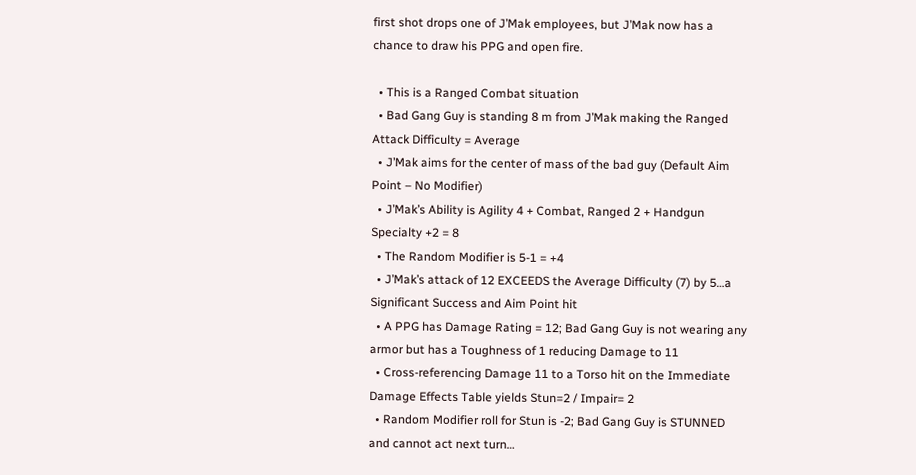first shot drops one of J’Mak employees, but J’Mak now has a chance to draw his PPG and open fire.

  • This is a Ranged Combat situation
  • Bad Gang Guy is standing 8 m from J’Mak making the Ranged Attack Difficulty = Average
  • J’Mak aims for the center of mass of the bad guy (Default Aim Point – No Modifier)
  • J’Mak’s Ability is Agility 4 + Combat, Ranged 2 + Handgun Specialty +2 = 8
  • The Random Modifier is 5-1 = +4
  • J’Mak’s attack of 12 EXCEEDS the Average Difficulty (7) by 5…a Significant Success and Aim Point hit
  • A PPG has Damage Rating = 12; Bad Gang Guy is not wearing any armor but has a Toughness of 1 reducing Damage to 11
  • Cross-referencing Damage 11 to a Torso hit on the Immediate Damage Effects Table yields Stun=2 / Impair= 2
  • Random Modifier roll for Stun is -2; Bad Gang Guy is STUNNED and cannot act next turn…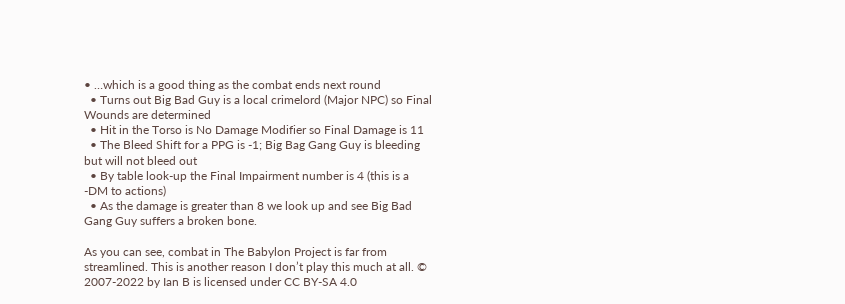• …which is a good thing as the combat ends next round
  • Turns out Big Bad Guy is a local crimelord (Major NPC) so Final Wounds are determined
  • Hit in the Torso is No Damage Modifier so Final Damage is 11
  • The Bleed Shift for a PPG is -1; Big Bag Gang Guy is bleeding but will not bleed out
  • By table look-up the Final Impairment number is 4 (this is a -DM to actions)
  • As the damage is greater than 8 we look up and see Big Bad Gang Guy suffers a broken bone.

As you can see, combat in The Babylon Project is far from streamlined. This is another reason I don’t play this much at all. © 2007-2022 by Ian B is licensed under CC BY-SA 4.0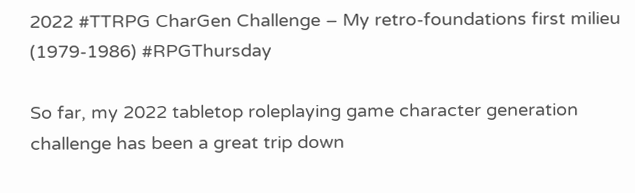2022 #TTRPG CharGen Challenge – My retro-foundations first milieu (1979-1986) #RPGThursday

So far, my 2022 tabletop roleplaying game character generation challenge has been a great trip down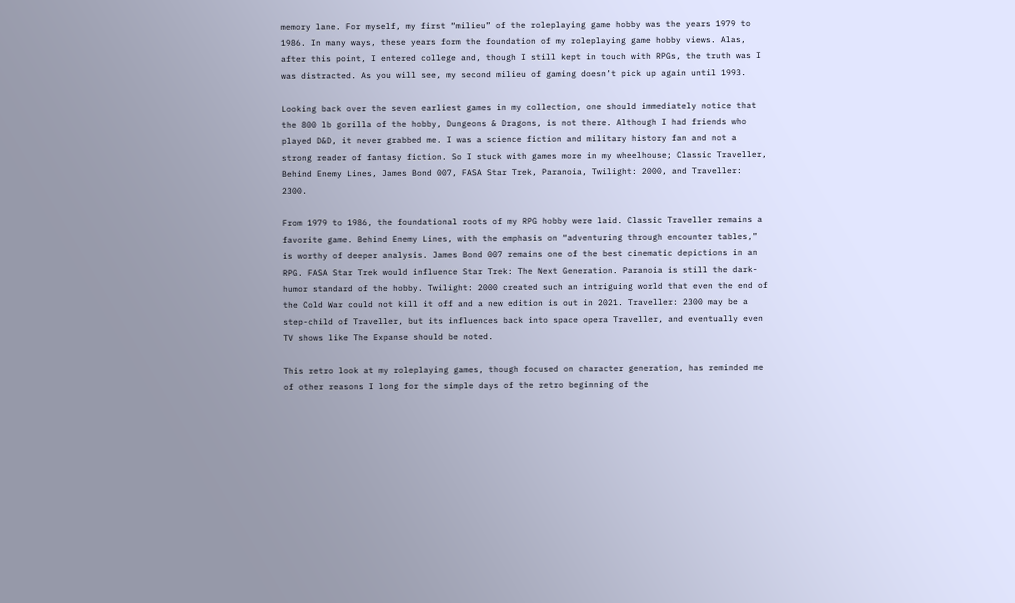memory lane. For myself, my first “milieu” of the roleplaying game hobby was the years 1979 to 1986. In many ways, these years form the foundation of my roleplaying game hobby views. Alas, after this point, I entered college and, though I still kept in touch with RPGs, the truth was I was distracted. As you will see, my second milieu of gaming doesn’t pick up again until 1993.

Looking back over the seven earliest games in my collection, one should immediately notice that the 800 lb gorilla of the hobby, Dungeons & Dragons, is not there. Although I had friends who played D&D, it never grabbed me. I was a science fiction and military history fan and not a strong reader of fantasy fiction. So I stuck with games more in my wheelhouse; Classic Traveller, Behind Enemy Lines, James Bond 007, FASA Star Trek, Paranoia, Twilight: 2000, and Traveller: 2300.

From 1979 to 1986, the foundational roots of my RPG hobby were laid. Classic Traveller remains a favorite game. Behind Enemy Lines, with the emphasis on “adventuring through encounter tables,” is worthy of deeper analysis. James Bond 007 remains one of the best cinematic depictions in an RPG. FASA Star Trek would influence Star Trek: The Next Generation. Paranoia is still the dark-humor standard of the hobby. Twilight: 2000 created such an intriguing world that even the end of the Cold War could not kill it off and a new edition is out in 2021. Traveller: 2300 may be a step-child of Traveller, but its influences back into space opera Traveller, and eventually even TV shows like The Expanse should be noted.

This retro look at my roleplaying games, though focused on character generation, has reminded me of other reasons I long for the simple days of the retro beginning of the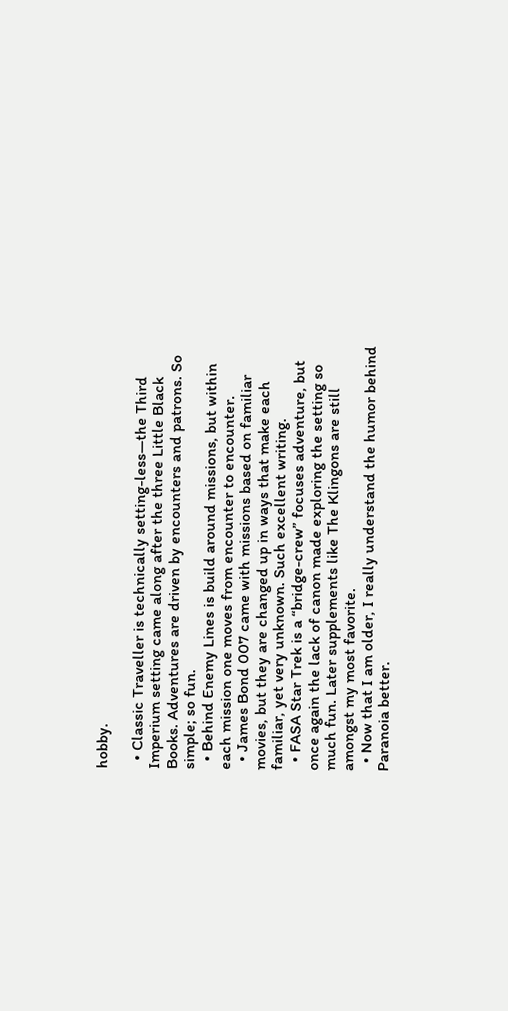hobby.

  • Classic Traveller is technically setting-less—the Third Imperium setting came along after the three Little Black Books. Adventures are driven by encounters and patrons. So simple; so fun.
  • Behind Enemy Lines is build around missions, but within each mission one moves from encounter to encounter.
  • James Bond 007 came with missions based on familiar movies, but they are changed up in ways that make each familiar, yet very unknown. Such excellent writing.
  • FASA Star Trek is a “bridge-crew” focuses adventure, but once again the lack of canon made exploring the setting so much fun. Later supplements like The Klingons are still amongst my most favorite.
  • Now that I am older, I really understand the humor behind Paranoia better.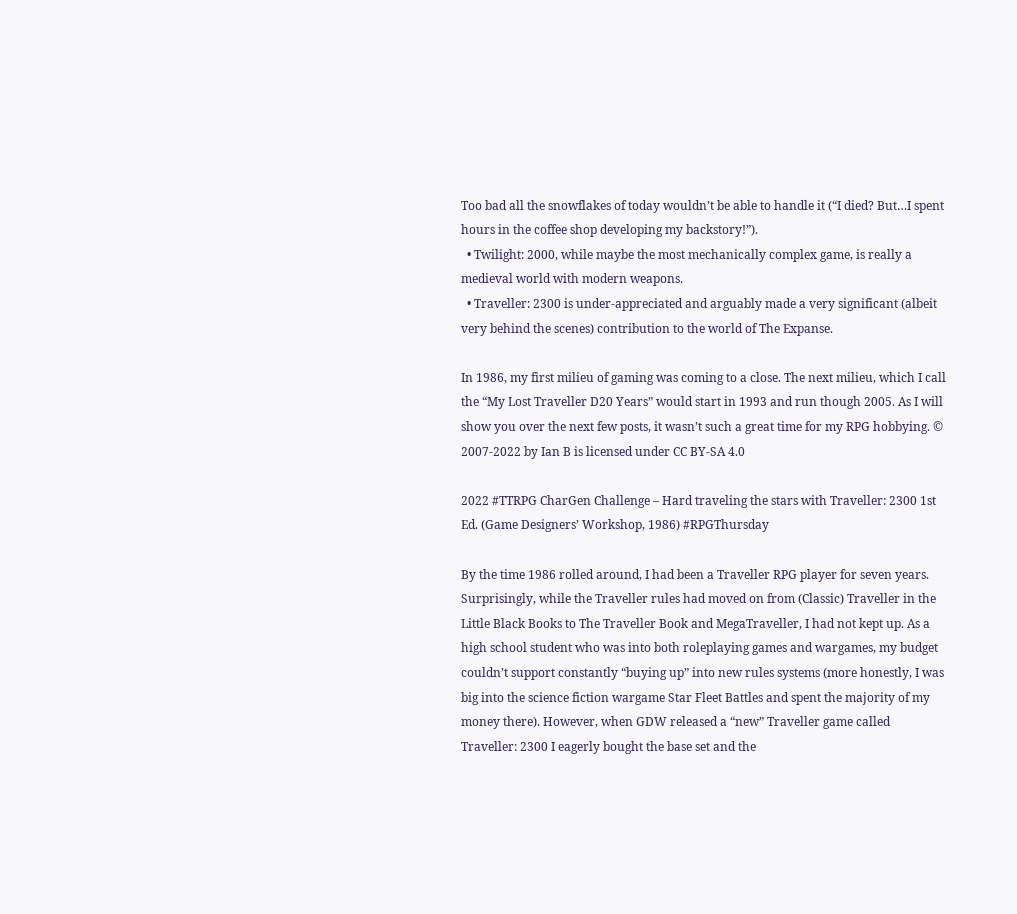Too bad all the snowflakes of today wouldn’t be able to handle it (“I died? But…I spent hours in the coffee shop developing my backstory!”).
  • Twilight: 2000, while maybe the most mechanically complex game, is really a medieval world with modern weapons.
  • Traveller: 2300 is under-appreciated and arguably made a very significant (albeit very behind the scenes) contribution to the world of The Expanse.

In 1986, my first milieu of gaming was coming to a close. The next milieu, which I call the “My Lost Traveller D20 Years” would start in 1993 and run though 2005. As I will show you over the next few posts, it wasn’t such a great time for my RPG hobbying. © 2007-2022 by Ian B is licensed under CC BY-SA 4.0

2022 #TTRPG CharGen Challenge – Hard traveling the stars with Traveller: 2300 1st Ed. (Game Designers’ Workshop, 1986) #RPGThursday

By the time 1986 rolled around, I had been a Traveller RPG player for seven years. Surprisingly, while the Traveller rules had moved on from (Classic) Traveller in the Little Black Books to The Traveller Book and MegaTraveller, I had not kept up. As a high school student who was into both roleplaying games and wargames, my budget couldn’t support constantly “buying up” into new rules systems (more honestly, I was big into the science fiction wargame Star Fleet Battles and spent the majority of my money there). However, when GDW released a “new” Traveller game called Traveller: 2300 I eagerly bought the base set and the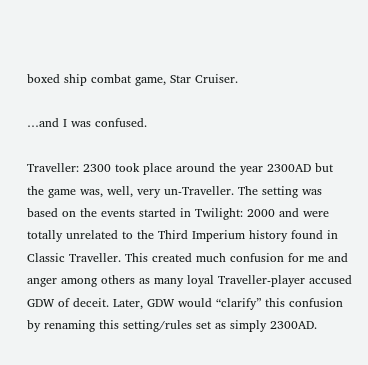boxed ship combat game, Star Cruiser.

…and I was confused.

Traveller: 2300 took place around the year 2300AD but the game was, well, very un-Traveller. The setting was based on the events started in Twilight: 2000 and were totally unrelated to the Third Imperium history found in Classic Traveller. This created much confusion for me and anger among others as many loyal Traveller-player accused GDW of deceit. Later, GDW would “clarify” this confusion by renaming this setting/rules set as simply 2300AD.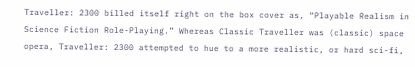Traveller: 2300 billed itself right on the box cover as, “Playable Realism in Science Fiction Role-Playing.” Whereas Classic Traveller was (classic) space opera, Traveller: 2300 attempted to hue to a more realistic, or hard sci-fi,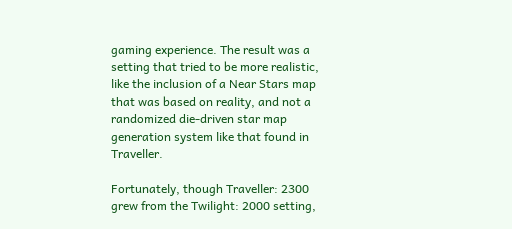gaming experience. The result was a setting that tried to be more realistic, like the inclusion of a Near Stars map that was based on reality, and not a randomized die-driven star map generation system like that found in Traveller.

Fortunately, though Traveller: 2300 grew from the Twilight: 2000 setting,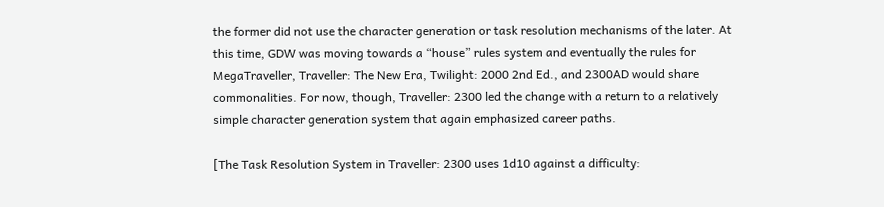the former did not use the character generation or task resolution mechanisms of the later. At this time, GDW was moving towards a “house” rules system and eventually the rules for MegaTraveller, Traveller: The New Era, Twilight: 2000 2nd Ed., and 2300AD would share commonalities. For now, though, Traveller: 2300 led the change with a return to a relatively simple character generation system that again emphasized career paths.

[The Task Resolution System in Traveller: 2300 uses 1d10 against a difficulty: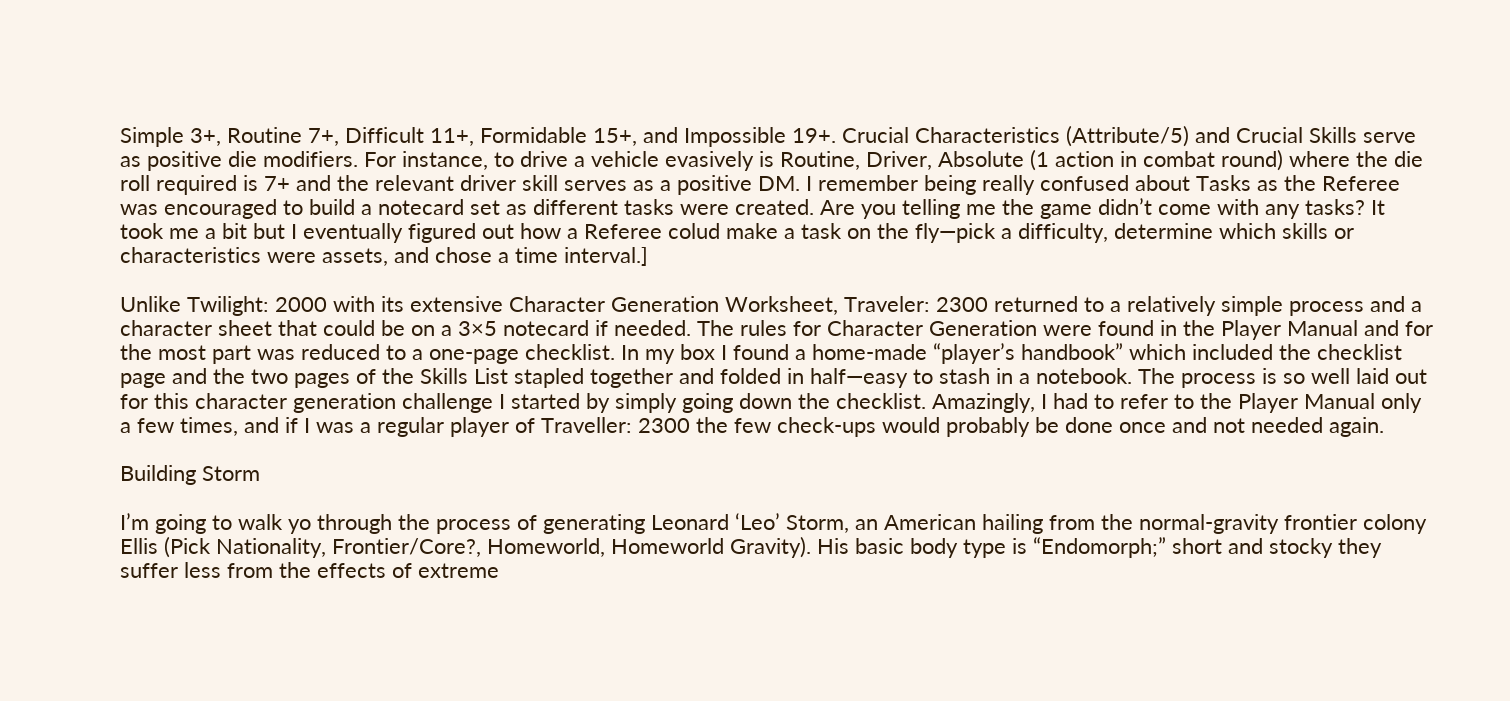Simple 3+, Routine 7+, Difficult 11+, Formidable 15+, and Impossible 19+. Crucial Characteristics (Attribute/5) and Crucial Skills serve as positive die modifiers. For instance, to drive a vehicle evasively is Routine, Driver, Absolute (1 action in combat round) where the die roll required is 7+ and the relevant driver skill serves as a positive DM. I remember being really confused about Tasks as the Referee was encouraged to build a notecard set as different tasks were created. Are you telling me the game didn’t come with any tasks? It took me a bit but I eventually figured out how a Referee colud make a task on the fly—pick a difficulty, determine which skills or characteristics were assets, and chose a time interval.]

Unlike Twilight: 2000 with its extensive Character Generation Worksheet, Traveler: 2300 returned to a relatively simple process and a character sheet that could be on a 3×5 notecard if needed. The rules for Character Generation were found in the Player Manual and for the most part was reduced to a one-page checklist. In my box I found a home-made “player’s handbook” which included the checklist page and the two pages of the Skills List stapled together and folded in half—easy to stash in a notebook. The process is so well laid out for this character generation challenge I started by simply going down the checklist. Amazingly, I had to refer to the Player Manual only a few times, and if I was a regular player of Traveller: 2300 the few check-ups would probably be done once and not needed again.

Building Storm

I’m going to walk yo through the process of generating Leonard ‘Leo’ Storm, an American hailing from the normal-gravity frontier colony Ellis (Pick Nationality, Frontier/Core?, Homeworld, Homeworld Gravity). His basic body type is “Endomorph;” short and stocky they suffer less from the effects of extreme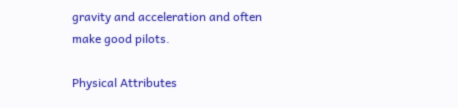gravity and acceleration and often make good pilots.

Physical Attributes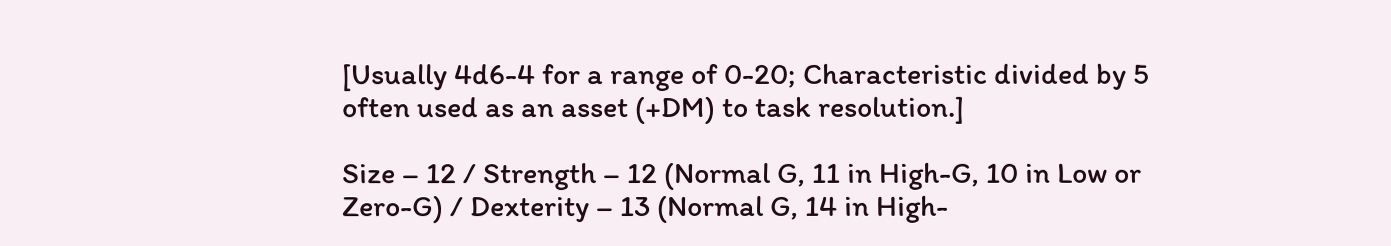[Usually 4d6-4 for a range of 0-20; Characteristic divided by 5 often used as an asset (+DM) to task resolution.]

Size – 12 / Strength – 12 (Normal G, 11 in High-G, 10 in Low or Zero-G) / Dexterity – 13 (Normal G, 14 in High-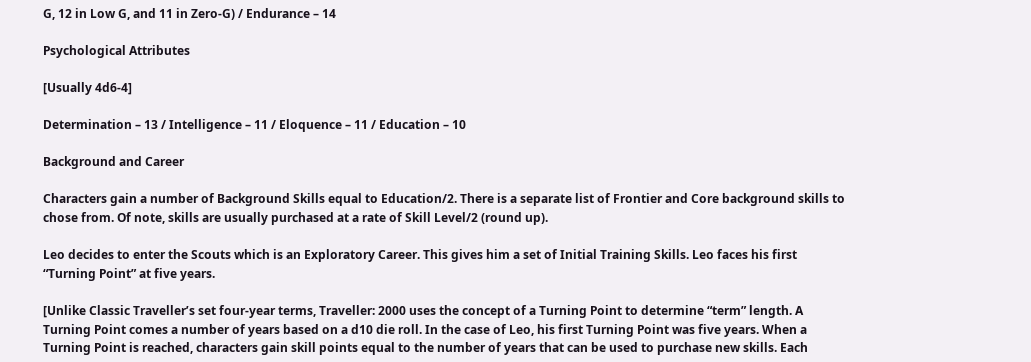G, 12 in Low G, and 11 in Zero-G) / Endurance – 14

Psychological Attributes

[Usually 4d6-4]

Determination – 13 / Intelligence – 11 / Eloquence – 11 / Education – 10

Background and Career

Characters gain a number of Background Skills equal to Education/2. There is a separate list of Frontier and Core background skills to chose from. Of note, skills are usually purchased at a rate of Skill Level/2 (round up).

Leo decides to enter the Scouts which is an Exploratory Career. This gives him a set of Initial Training Skills. Leo faces his first “Turning Point” at five years.

[Unlike Classic Traveller’s set four-year terms, Traveller: 2000 uses the concept of a Turning Point to determine “term” length. A Turning Point comes a number of years based on a d10 die roll. In the case of Leo, his first Turning Point was five years. When a Turning Point is reached, characters gain skill points equal to the number of years that can be used to purchase new skills. Each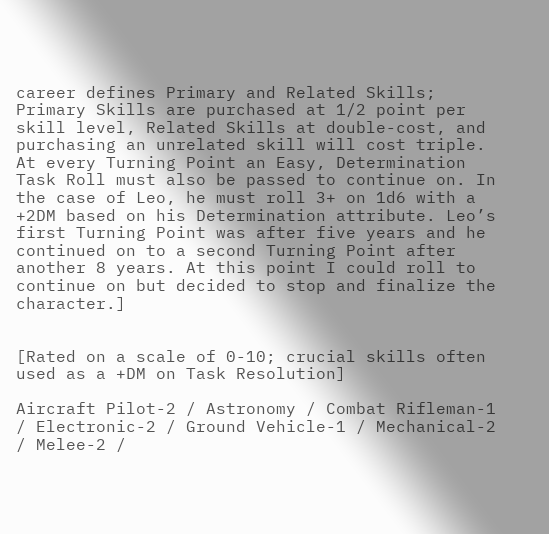career defines Primary and Related Skills; Primary Skills are purchased at 1/2 point per skill level, Related Skills at double-cost, and purchasing an unrelated skill will cost triple. At every Turning Point an Easy, Determination Task Roll must also be passed to continue on. In the case of Leo, he must roll 3+ on 1d6 with a +2DM based on his Determination attribute. Leo’s first Turning Point was after five years and he continued on to a second Turning Point after another 8 years. At this point I could roll to continue on but decided to stop and finalize the character.]


[Rated on a scale of 0-10; crucial skills often used as a +DM on Task Resolution]

Aircraft Pilot-2 / Astronomy / Combat Rifleman-1 / Electronic-2 / Ground Vehicle-1 / Mechanical-2 / Melee-2 /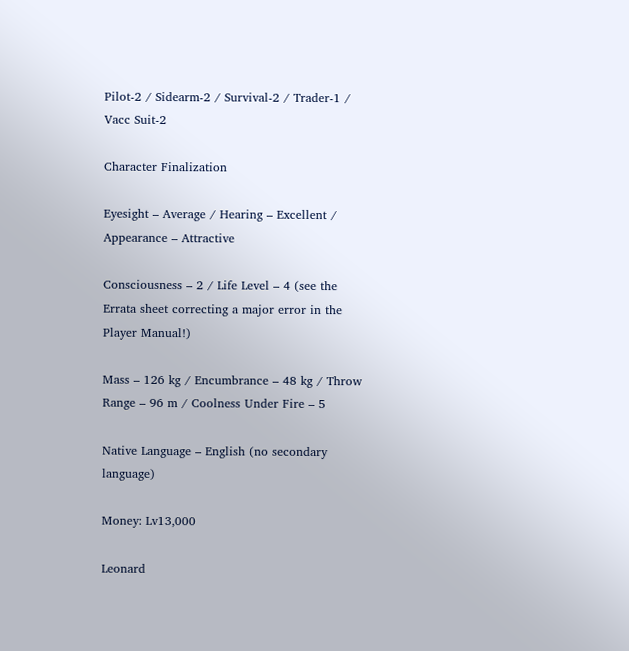Pilot-2 / Sidearm-2 / Survival-2 / Trader-1 / Vacc Suit-2

Character Finalization

Eyesight – Average / Hearing – Excellent / Appearance – Attractive

Consciousness – 2 / Life Level – 4 (see the Errata sheet correcting a major error in the Player Manual!)

Mass – 126 kg / Encumbrance – 48 kg / Throw Range – 96 m / Coolness Under Fire – 5

Native Language – English (no secondary language)

Money: Lv13,000

Leonard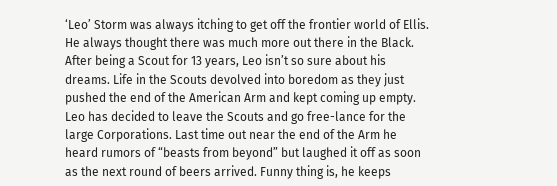‘Leo’ Storm was always itching to get off the frontier world of Ellis. He always thought there was much more out there in the Black. After being a Scout for 13 years, Leo isn’t so sure about his dreams. Life in the Scouts devolved into boredom as they just pushed the end of the American Arm and kept coming up empty. Leo has decided to leave the Scouts and go free-lance for the large Corporations. Last time out near the end of the Arm he heard rumors of “beasts from beyond” but laughed it off as soon as the next round of beers arrived. Funny thing is, he keeps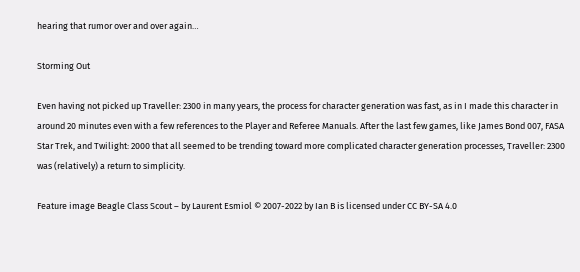hearing that rumor over and over again…

Storming Out

Even having not picked up Traveller: 2300 in many years, the process for character generation was fast, as in I made this character in around 20 minutes even with a few references to the Player and Referee Manuals. After the last few games, like James Bond 007, FASA Star Trek, and Twilight: 2000 that all seemed to be trending toward more complicated character generation processes, Traveller: 2300 was (relatively) a return to simplicity.

Feature image Beagle Class Scout – by Laurent Esmiol © 2007-2022 by Ian B is licensed under CC BY-SA 4.0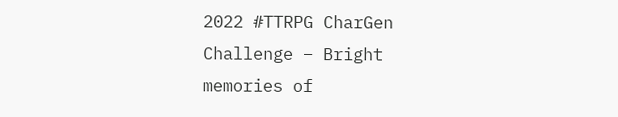2022 #TTRPG CharGen Challenge – Bright memories of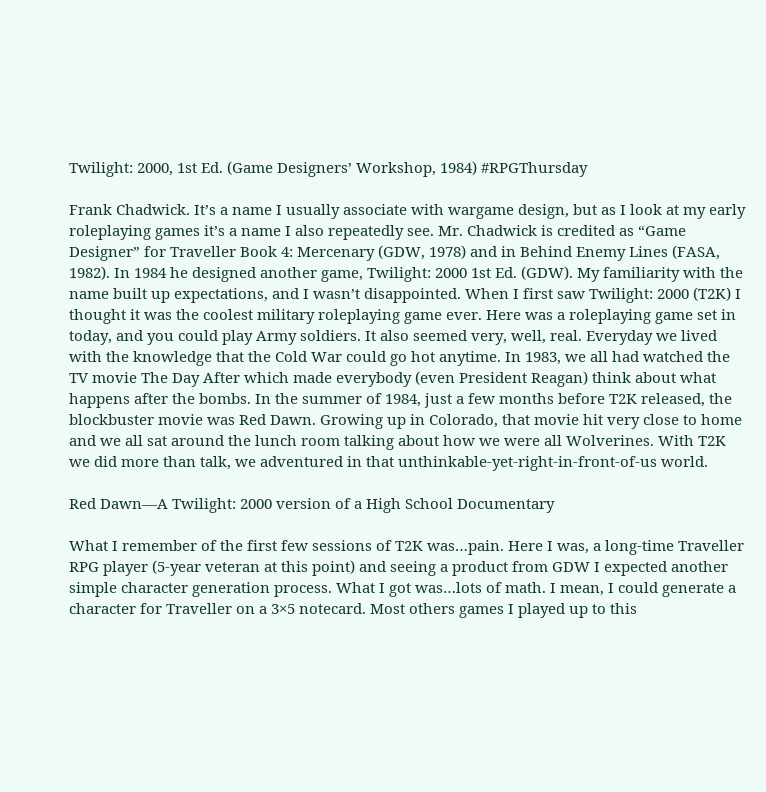Twilight: 2000, 1st Ed. (Game Designers’ Workshop, 1984) #RPGThursday

Frank Chadwick. It’s a name I usually associate with wargame design, but as I look at my early roleplaying games it’s a name I also repeatedly see. Mr. Chadwick is credited as “Game Designer” for Traveller Book 4: Mercenary (GDW, 1978) and in Behind Enemy Lines (FASA, 1982). In 1984 he designed another game, Twilight: 2000 1st Ed. (GDW). My familiarity with the name built up expectations, and I wasn’t disappointed. When I first saw Twilight: 2000 (T2K) I thought it was the coolest military roleplaying game ever. Here was a roleplaying game set in today, and you could play Army soldiers. It also seemed very, well, real. Everyday we lived with the knowledge that the Cold War could go hot anytime. In 1983, we all had watched the TV movie The Day After which made everybody (even President Reagan) think about what happens after the bombs. In the summer of 1984, just a few months before T2K released, the blockbuster movie was Red Dawn. Growing up in Colorado, that movie hit very close to home and we all sat around the lunch room talking about how we were all Wolverines. With T2K we did more than talk, we adventured in that unthinkable-yet-right-in-front-of-us world.

Red Dawn—A Twilight: 2000 version of a High School Documentary

What I remember of the first few sessions of T2K was…pain. Here I was, a long-time Traveller RPG player (5-year veteran at this point) and seeing a product from GDW I expected another simple character generation process. What I got was…lots of math. I mean, I could generate a character for Traveller on a 3×5 notecard. Most others games I played up to this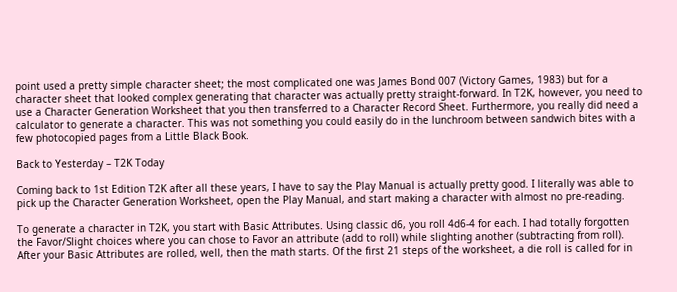point used a pretty simple character sheet; the most complicated one was James Bond 007 (Victory Games, 1983) but for a character sheet that looked complex generating that character was actually pretty straight-forward. In T2K, however, you need to use a Character Generation Worksheet that you then transferred to a Character Record Sheet. Furthermore, you really did need a calculator to generate a character. This was not something you could easily do in the lunchroom between sandwich bites with a few photocopied pages from a Little Black Book.

Back to Yesterday – T2K Today

Coming back to 1st Edition T2K after all these years, I have to say the Play Manual is actually pretty good. I literally was able to pick up the Character Generation Worksheet, open the Play Manual, and start making a character with almost no pre-reading.

To generate a character in T2K, you start with Basic Attributes. Using classic d6, you roll 4d6-4 for each. I had totally forgotten the Favor/Slight choices where you can chose to Favor an attribute (add to roll) while slighting another (subtracting from roll). After your Basic Attributes are rolled, well, then the math starts. Of the first 21 steps of the worksheet, a die roll is called for in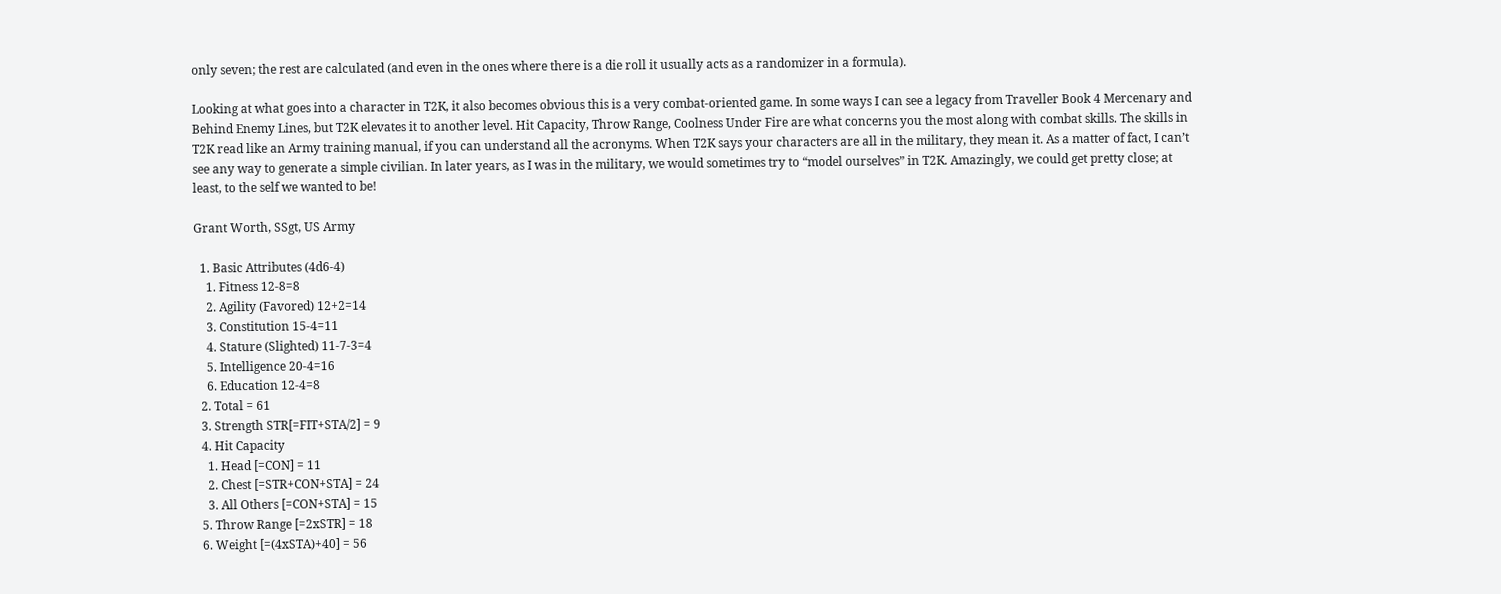only seven; the rest are calculated (and even in the ones where there is a die roll it usually acts as a randomizer in a formula).

Looking at what goes into a character in T2K, it also becomes obvious this is a very combat-oriented game. In some ways I can see a legacy from Traveller Book 4 Mercenary and Behind Enemy Lines, but T2K elevates it to another level. Hit Capacity, Throw Range, Coolness Under Fire are what concerns you the most along with combat skills. The skills in T2K read like an Army training manual, if you can understand all the acronyms. When T2K says your characters are all in the military, they mean it. As a matter of fact, I can’t see any way to generate a simple civilian. In later years, as I was in the military, we would sometimes try to “model ourselves” in T2K. Amazingly, we could get pretty close; at least, to the self we wanted to be!

Grant Worth, SSgt, US Army

  1. Basic Attributes (4d6-4)
    1. Fitness 12-8=8
    2. Agility (Favored) 12+2=14
    3. Constitution 15-4=11
    4. Stature (Slighted) 11-7-3=4
    5. Intelligence 20-4=16
    6. Education 12-4=8
  2. Total = 61
  3. Strength STR[=FIT+STA/2] = 9
  4. Hit Capacity
    1. Head [=CON] = 11
    2. Chest [=STR+CON+STA] = 24
    3. All Others [=CON+STA] = 15
  5. Throw Range [=2xSTR] = 18
  6. Weight [=(4xSTA)+40] = 56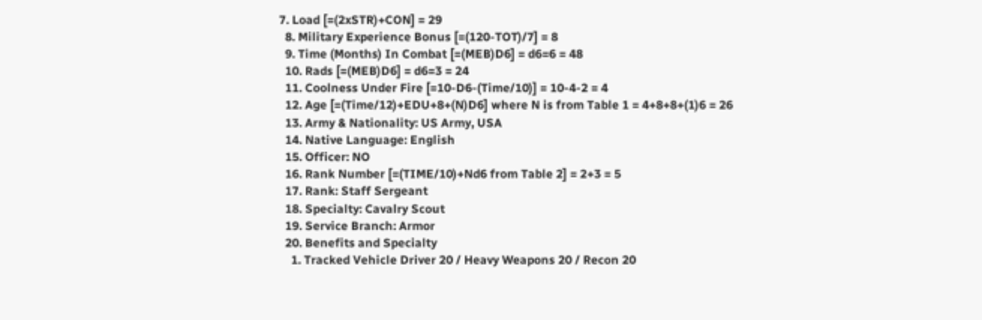7. Load [=(2xSTR)+CON] = 29
  8. Military Experience Bonus [=(120-TOT)/7] = 8
  9. Time (Months) In Combat [=(MEB)D6] = d6=6 = 48
  10. Rads [=(MEB)D6] = d6=3 = 24
  11. Coolness Under Fire [=10-D6-(Time/10)] = 10-4-2 = 4
  12. Age [=(Time/12)+EDU+8+(N)D6] where N is from Table 1 = 4+8+8+(1)6 = 26
  13. Army & Nationality: US Army, USA
  14. Native Language: English
  15. Officer: NO
  16. Rank Number [=(TIME/10)+Nd6 from Table 2] = 2+3 = 5
  17. Rank: Staff Sergeant
  18. Specialty: Cavalry Scout
  19. Service Branch: Armor
  20. Benefits and Specialty
    1. Tracked Vehicle Driver 20 / Heavy Weapons 20 / Recon 20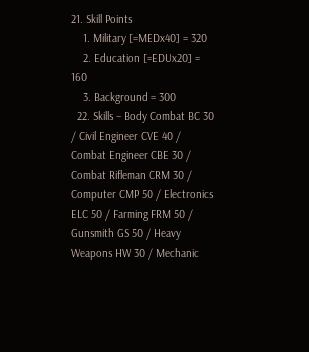21. Skill Points
    1. Military [=MEDx40] = 320
    2. Education [=EDUx20] = 160
    3. Background = 300
  22. Skills – Body Combat BC 30 / Civil Engineer CVE 40 / Combat Engineer CBE 30 / Combat Rifleman CRM 30 / Computer CMP 50 / Electronics ELC 50 / Farming FRM 50 / Gunsmith GS 50 / Heavy Weapons HW 30 / Mechanic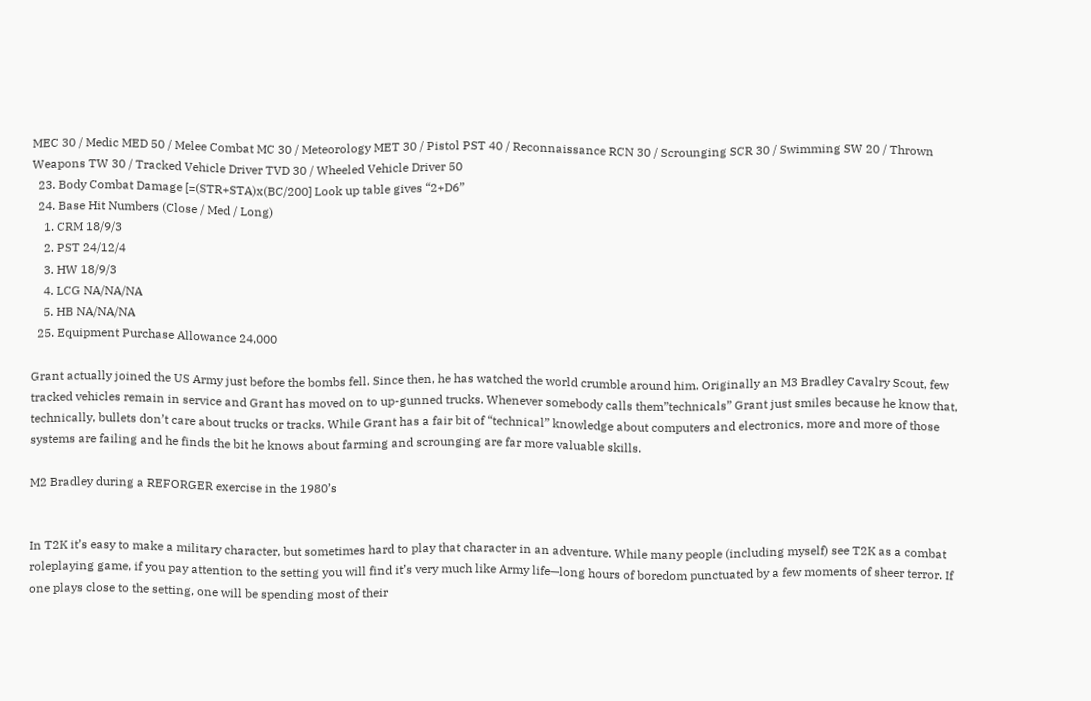MEC 30 / Medic MED 50 / Melee Combat MC 30 / Meteorology MET 30 / Pistol PST 40 / Reconnaissance RCN 30 / Scrounging SCR 30 / Swimming SW 20 / Thrown Weapons TW 30 / Tracked Vehicle Driver TVD 30 / Wheeled Vehicle Driver 50
  23. Body Combat Damage [=(STR+STA)x(BC/200] Look up table gives “2+D6”
  24. Base Hit Numbers (Close / Med / Long)
    1. CRM 18/9/3
    2. PST 24/12/4
    3. HW 18/9/3
    4. LCG NA/NA/NA
    5. HB NA/NA/NA
  25. Equipment Purchase Allowance 24,000

Grant actually joined the US Army just before the bombs fell. Since then, he has watched the world crumble around him. Originally an M3 Bradley Cavalry Scout, few tracked vehicles remain in service and Grant has moved on to up-gunned trucks. Whenever somebody calls them”technicals” Grant just smiles because he know that, technically, bullets don’t care about trucks or tracks. While Grant has a fair bit of “technical” knowledge about computers and electronics, more and more of those systems are failing and he finds the bit he knows about farming and scrounging are far more valuable skills.

M2 Bradley during a REFORGER exercise in the 1980’s


In T2K it’s easy to make a military character, but sometimes hard to play that character in an adventure. While many people (including myself) see T2K as a combat roleplaying game, if you pay attention to the setting you will find it’s very much like Army life—long hours of boredom punctuated by a few moments of sheer terror. If one plays close to the setting, one will be spending most of their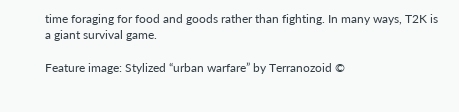time foraging for food and goods rather than fighting. In many ways, T2K is a giant survival game.

Feature image: Stylized “urban warfare” by Terranozoid ©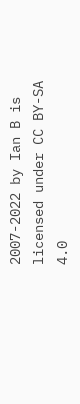2007-2022 by Ian B is licensed under CC BY-SA 4.0